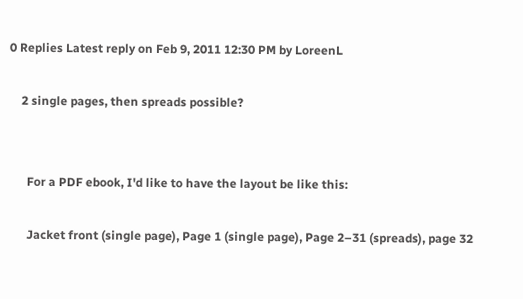0 Replies Latest reply on Feb 9, 2011 12:30 PM by LoreenL

    2 single pages, then spreads possible?


      For a PDF ebook, I'd like to have the layout be like this:

      Jacket front (single page), Page 1 (single page), Page 2–31 (spreads), page 32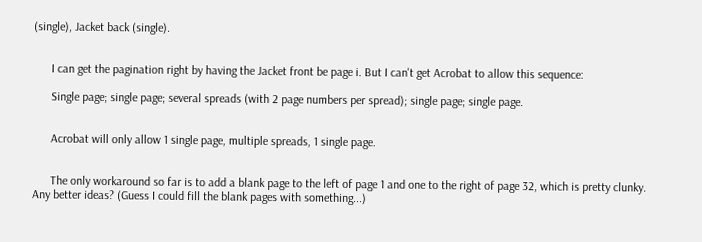(single), Jacket back (single).


      I can get the pagination right by having the Jacket front be page i. But I can't get Acrobat to allow this sequence:

      Single page; single page; several spreads (with 2 page numbers per spread); single page; single page.


      Acrobat will only allow 1 single page, multiple spreads, 1 single page.


      The only workaround so far is to add a blank page to the left of page 1 and one to the right of page 32, which is pretty clunky. Any better ideas? (Guess I could fill the blank pages with something...)